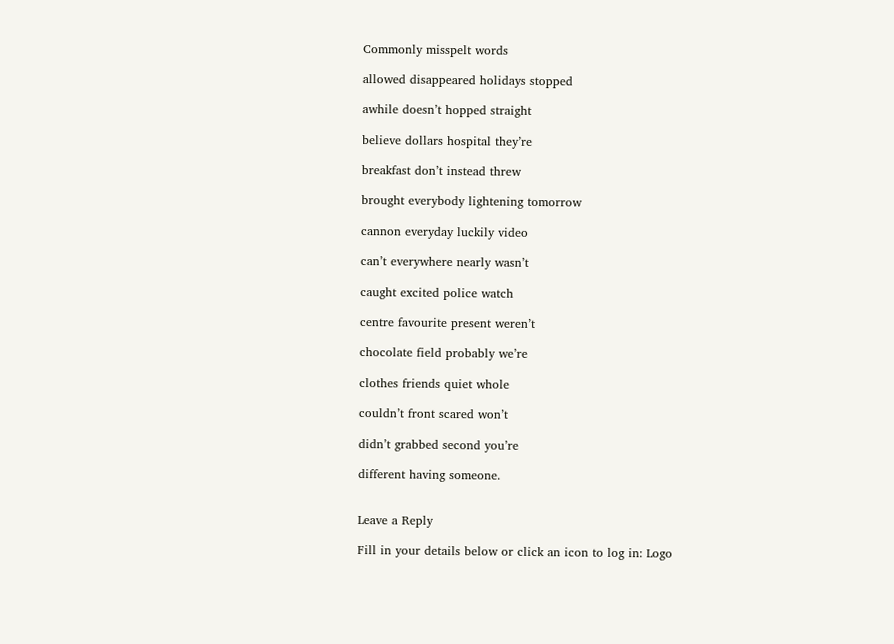Commonly misspelt words

allowed disappeared holidays stopped

awhile doesn’t hopped straight

believe dollars hospital they’re

breakfast don’t instead threw

brought everybody lightening tomorrow

cannon everyday luckily video

can’t everywhere nearly wasn’t

caught excited police watch

centre favourite present weren’t

chocolate field probably we’re

clothes friends quiet whole

couldn’t front scared won’t

didn’t grabbed second you’re

different having someone.


Leave a Reply

Fill in your details below or click an icon to log in: Logo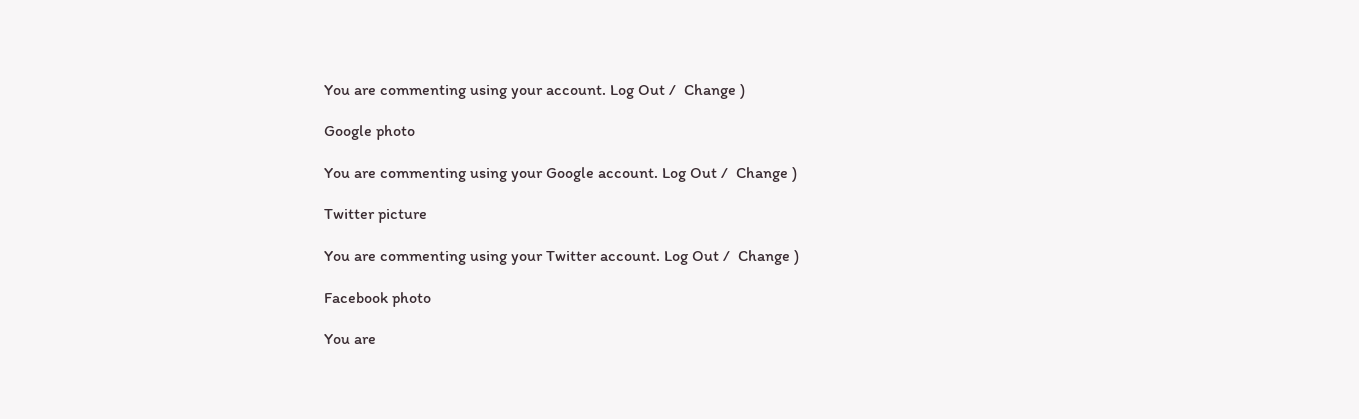You are commenting using your account. Log Out /  Change )

Google photo

You are commenting using your Google account. Log Out /  Change )

Twitter picture

You are commenting using your Twitter account. Log Out /  Change )

Facebook photo

You are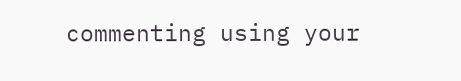commenting using your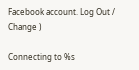Facebook account. Log Out /  Change )

Connecting to %s